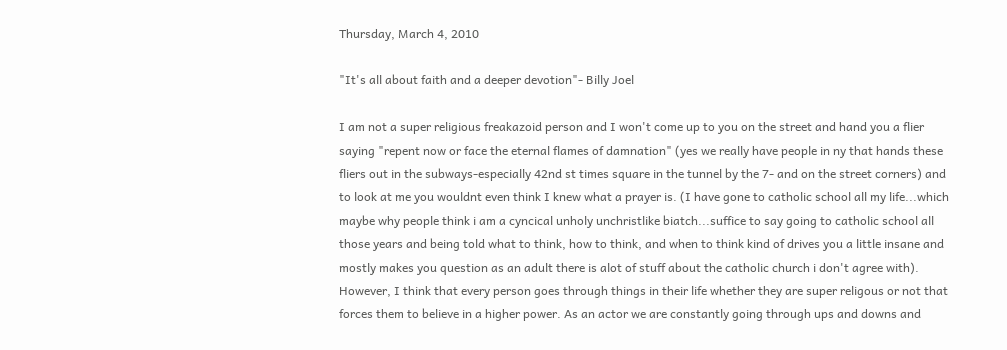Thursday, March 4, 2010

"It's all about faith and a deeper devotion"- Billy Joel

I am not a super religious freakazoid person and I won't come up to you on the street and hand you a flier saying "repent now or face the eternal flames of damnation" (yes we really have people in ny that hands these fliers out in the subways-especially 42nd st times square in the tunnel by the 7- and on the street corners) and to look at me you wouldnt even think I knew what a prayer is. (I have gone to catholic school all my life...which maybe why people think i am a cyncical unholy unchristlike biatch...suffice to say going to catholic school all those years and being told what to think, how to think, and when to think kind of drives you a little insane and mostly makes you question as an adult there is alot of stuff about the catholic church i don't agree with). However, I think that every person goes through things in their life whether they are super religous or not that forces them to believe in a higher power. As an actor we are constantly going through ups and downs and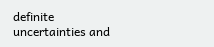definite uncertainties and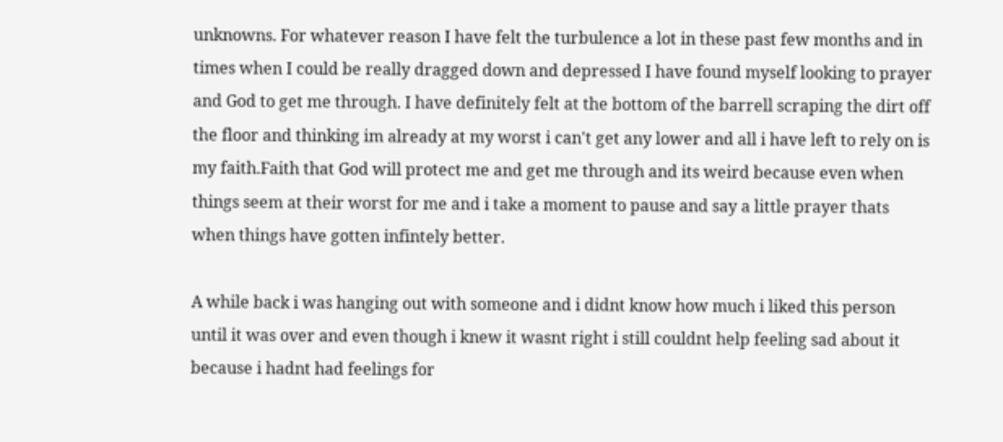unknowns. For whatever reason I have felt the turbulence a lot in these past few months and in times when I could be really dragged down and depressed I have found myself looking to prayer and God to get me through. I have definitely felt at the bottom of the barrell scraping the dirt off the floor and thinking im already at my worst i can't get any lower and all i have left to rely on is my faith.Faith that God will protect me and get me through and its weird because even when things seem at their worst for me and i take a moment to pause and say a little prayer thats when things have gotten infintely better.

A while back i was hanging out with someone and i didnt know how much i liked this person until it was over and even though i knew it wasnt right i still couldnt help feeling sad about it because i hadnt had feelings for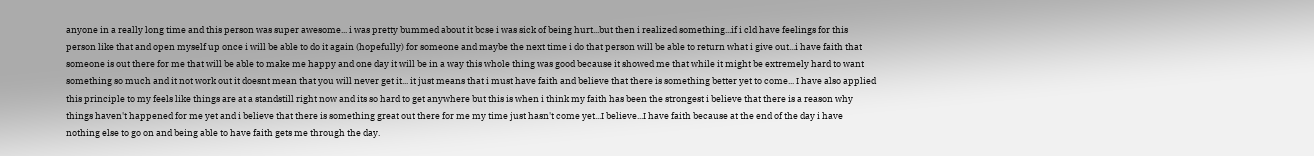anyone in a really long time and this person was super awesome... i was pretty bummed about it bcse i was sick of being hurt...but then i realized something...if i cld have feelings for this person like that and open myself up once i will be able to do it again (hopefully) for someone and maybe the next time i do that person will be able to return what i give out...i have faith that someone is out there for me that will be able to make me happy and one day it will be in a way this whole thing was good because it showed me that while it might be extremely hard to want something so much and it not work out it doesnt mean that you will never get it... it just means that i must have faith and believe that there is something better yet to come... I have also applied this principle to my feels like things are at a standstill right now and its so hard to get anywhere but this is when i think my faith has been the strongest i believe that there is a reason why things haven't happened for me yet and i believe that there is something great out there for me my time just hasn't come yet...I believe...I have faith because at the end of the day i have nothing else to go on and being able to have faith gets me through the day.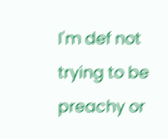I'm def not trying to be preachy or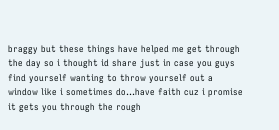braggy but these things have helped me get through the day so i thought id share just in case you guys find yourself wanting to throw yourself out a window like i sometimes do...have faith cuz i promise it gets you through the rough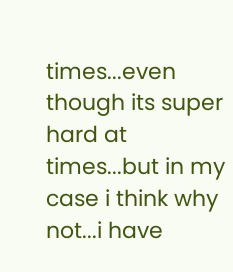times...even though its super hard at times...but in my case i think why not...i have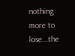nothing more to lose...the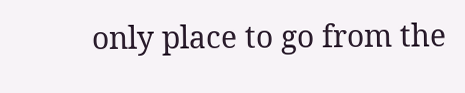only place to go from the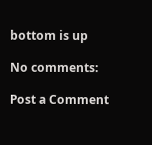bottom is up

No comments:

Post a Comment